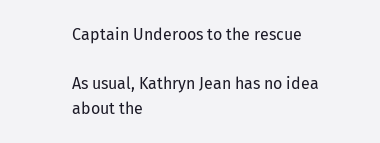Captain Underoos to the rescue

As usual, Kathryn Jean has no idea about the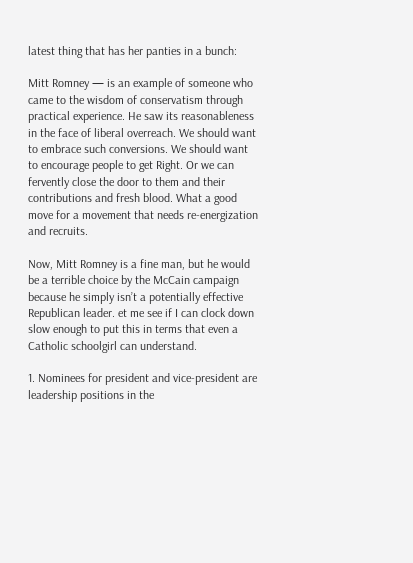latest thing that has her panties in a bunch:

Mitt Romney — is an example of someone who came to the wisdom of conservatism through practical experience. He saw its reasonableness in the face of liberal overreach. We should want to embrace such conversions. We should want to encourage people to get Right. Or we can fervently close the door to them and their contributions and fresh blood. What a good move for a movement that needs re-energization and recruits.

Now, Mitt Romney is a fine man, but he would be a terrible choice by the McCain campaign because he simply isn’t a potentially effective Republican leader. et me see if I can clock down slow enough to put this in terms that even a Catholic schoolgirl can understand.

1. Nominees for president and vice-president are leadership positions in the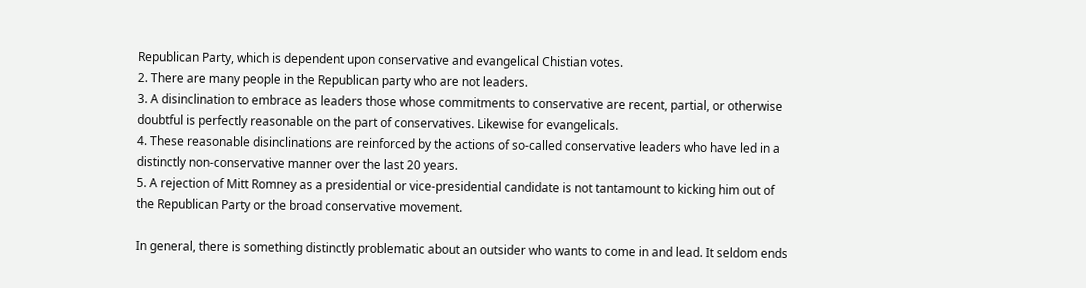Republican Party, which is dependent upon conservative and evangelical Chistian votes.
2. There are many people in the Republican party who are not leaders.
3. A disinclination to embrace as leaders those whose commitments to conservative are recent, partial, or otherwise doubtful is perfectly reasonable on the part of conservatives. Likewise for evangelicals.
4. These reasonable disinclinations are reinforced by the actions of so-called conservative leaders who have led in a distinctly non-conservative manner over the last 20 years.
5. A rejection of Mitt Romney as a presidential or vice-presidential candidate is not tantamount to kicking him out of the Republican Party or the broad conservative movement.

In general, there is something distinctly problematic about an outsider who wants to come in and lead. It seldom ends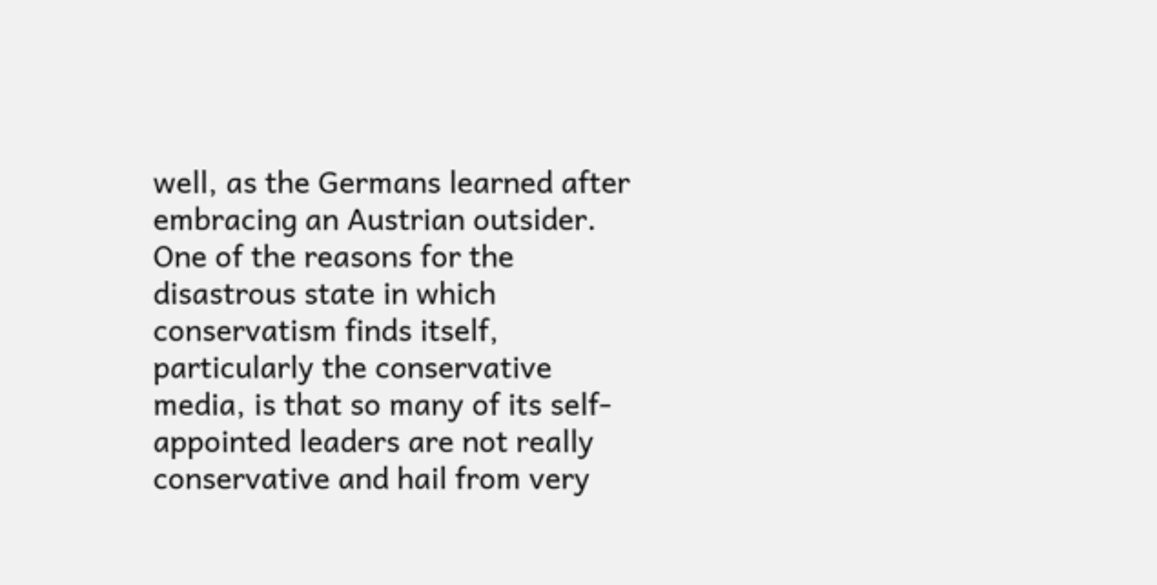well, as the Germans learned after embracing an Austrian outsider. One of the reasons for the disastrous state in which conservatism finds itself, particularly the conservative media, is that so many of its self-appointed leaders are not really conservative and hail from very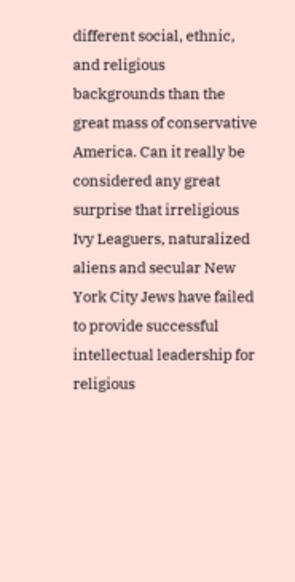different social, ethnic, and religious backgrounds than the great mass of conservative America. Can it really be considered any great surprise that irreligious Ivy Leaguers, naturalized aliens and secular New York City Jews have failed to provide successful intellectual leadership for religious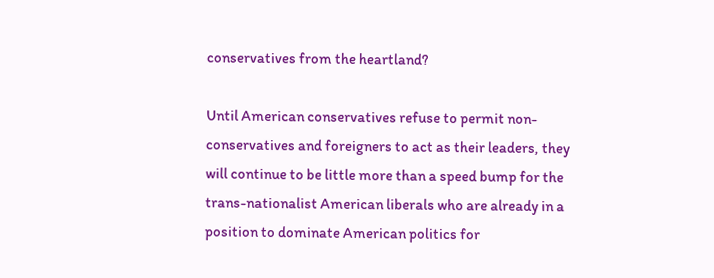conservatives from the heartland?

Until American conservatives refuse to permit non-conservatives and foreigners to act as their leaders, they will continue to be little more than a speed bump for the trans-nationalist American liberals who are already in a position to dominate American politics for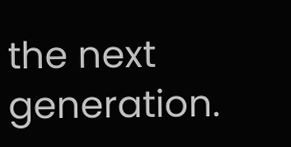the next generation.